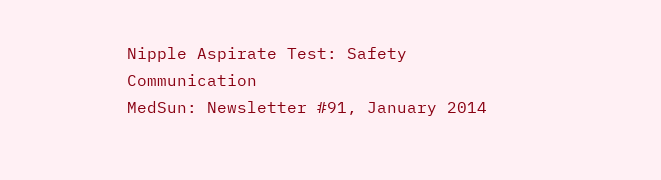Nipple Aspirate Test: Safety Communication
MedSun: Newsletter #91, January 2014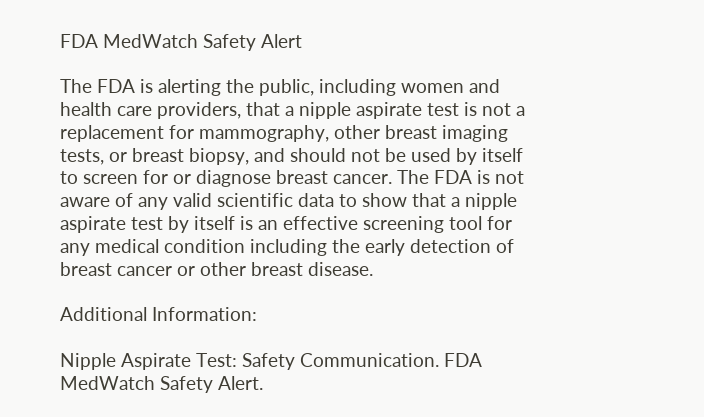FDA MedWatch Safety Alert

The FDA is alerting the public, including women and health care providers, that a nipple aspirate test is not a replacement for mammography, other breast imaging tests, or breast biopsy, and should not be used by itself to screen for or diagnose breast cancer. The FDA is not aware of any valid scientific data to show that a nipple aspirate test by itself is an effective screening tool for any medical condition including the early detection of breast cancer or other breast disease.

Additional Information:

Nipple Aspirate Test: Safety Communication. FDA MedWatch Safety Alert.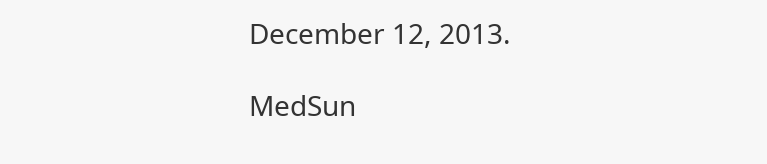December 12, 2013.

MedSun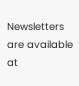Newsletters are available at